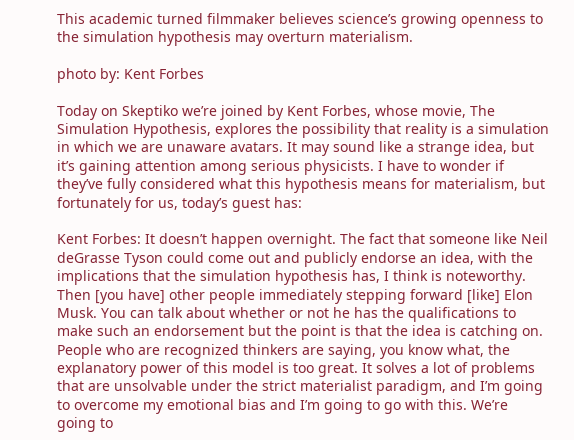This academic turned filmmaker believes science’s growing openness to the simulation hypothesis may overturn materialism.

photo by: Kent Forbes

Today on Skeptiko we’re joined by Kent Forbes, whose movie, The Simulation Hypothesis, explores the possibility that reality is a simulation in which we are unaware avatars. It may sound like a strange idea, but it’s gaining attention among serious physicists. I have to wonder if they’ve fully considered what this hypothesis means for materialism, but fortunately for us, today’s guest has:

Kent Forbes: It doesn’t happen overnight. The fact that someone like Neil deGrasse Tyson could come out and publicly endorse an idea, with the implications that the simulation hypothesis has, I think is noteworthy. Then [you have] other people immediately stepping forward [like] Elon Musk. You can talk about whether or not he has the qualifications to make such an endorsement but the point is that the idea is catching on. People who are recognized thinkers are saying, you know what, the explanatory power of this model is too great. It solves a lot of problems that are unsolvable under the strict materialist paradigm, and I’m going to overcome my emotional bias and I’m going to go with this. We’re going to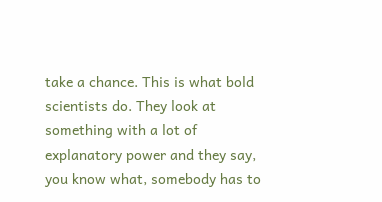take a chance. This is what bold scientists do. They look at something with a lot of explanatory power and they say, you know what, somebody has to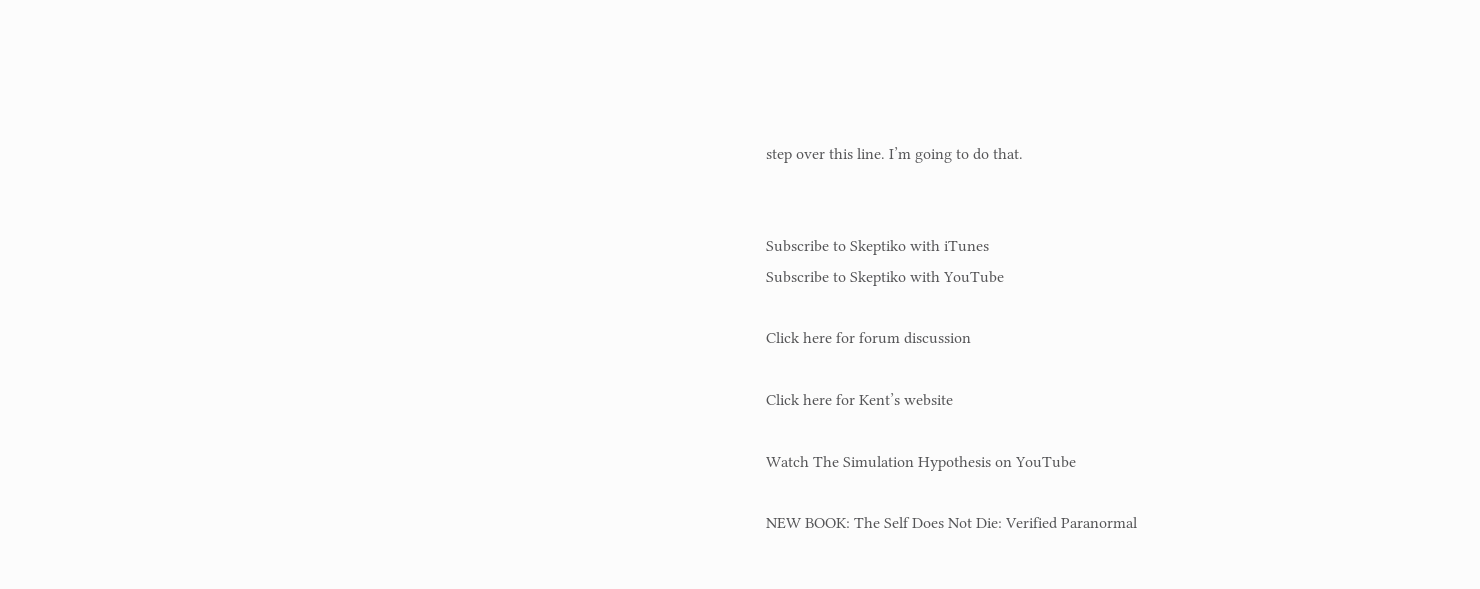step over this line. I’m going to do that.


Subscribe to Skeptiko with iTunes
Subscribe to Skeptiko with YouTube

Click here for forum discussion

Click here for Kent’s website

Watch The Simulation Hypothesis on YouTube

NEW BOOK: The Self Does Not Die: Verified Paranormal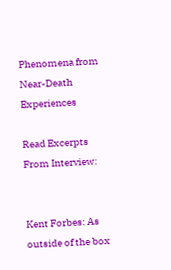Phenomena from Near-Death Experiences

Read Excerpts From Interview:


Kent Forbes: As outside of the box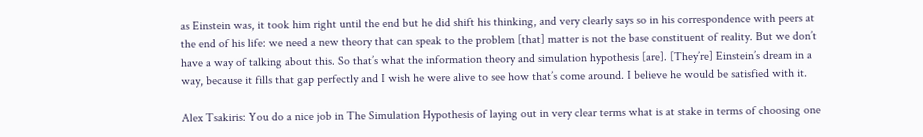as Einstein was, it took him right until the end but he did shift his thinking, and very clearly says so in his correspondence with peers at the end of his life: we need a new theory that can speak to the problem [that] matter is not the base constituent of reality. But we don’t have a way of talking about this. So that’s what the information theory and simulation hypothesis [are]. [They’re] Einstein’s dream in a way, because it fills that gap perfectly and I wish he were alive to see how that’s come around. I believe he would be satisfied with it.

Alex Tsakiris: You do a nice job in The Simulation Hypothesis of laying out in very clear terms what is at stake in terms of choosing one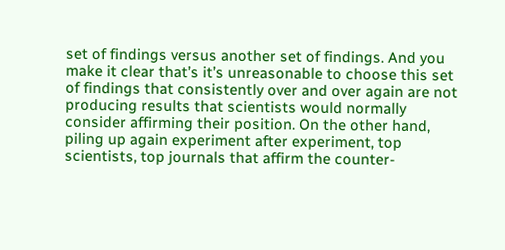set of findings versus another set of findings. And you make it clear that’s it’s unreasonable to choose this set of findings that consistently over and over again are not producing results that scientists would normally consider affirming their position. On the other hand, piling up again experiment after experiment, top scientists, top journals that affirm the counter-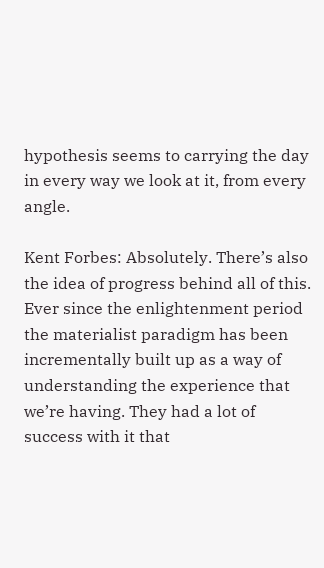hypothesis seems to carrying the day in every way we look at it, from every angle.

Kent Forbes: Absolutely. There’s also the idea of progress behind all of this. Ever since the enlightenment period the materialist paradigm has been incrementally built up as a way of understanding the experience that we’re having. They had a lot of success with it that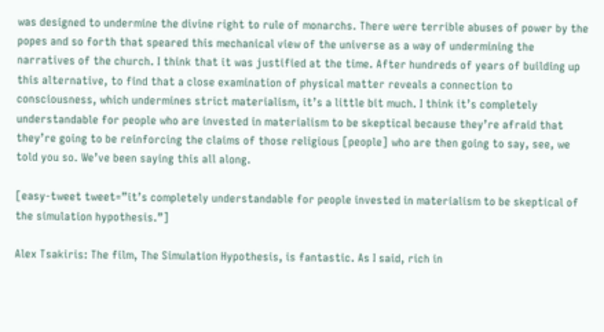was designed to undermine the divine right to rule of monarchs. There were terrible abuses of power by the popes and so forth that speared this mechanical view of the universe as a way of undermining the narratives of the church. I think that it was justified at the time. After hundreds of years of building up this alternative, to find that a close examination of physical matter reveals a connection to consciousness, which undermines strict materialism, it’s a little bit much. I think it’s completely understandable for people who are invested in materialism to be skeptical because they’re afraid that they’re going to be reinforcing the claims of those religious [people] who are then going to say, see, we told you so. We’ve been saying this all along.

[easy-tweet tweet=”it’s completely understandable for people invested in materialism to be skeptical of the simulation hypothesis.”]

Alex Tsakiris: The film, The Simulation Hypothesis, is fantastic. As I said, rich in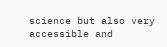science but also very accessible and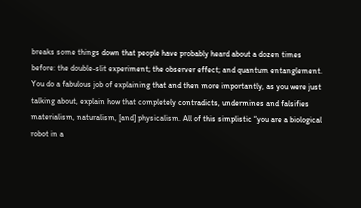breaks some things down that people have probably heard about a dozen times before: the double-slit experiment; the observer effect; and quantum entanglement. You do a fabulous job of explaining that and then more importantly, as you were just talking about, explain how that completely contradicts, undermines and falsifies materialism, naturalism, [and] physicalism. All of this simplistic “you are a biological robot in a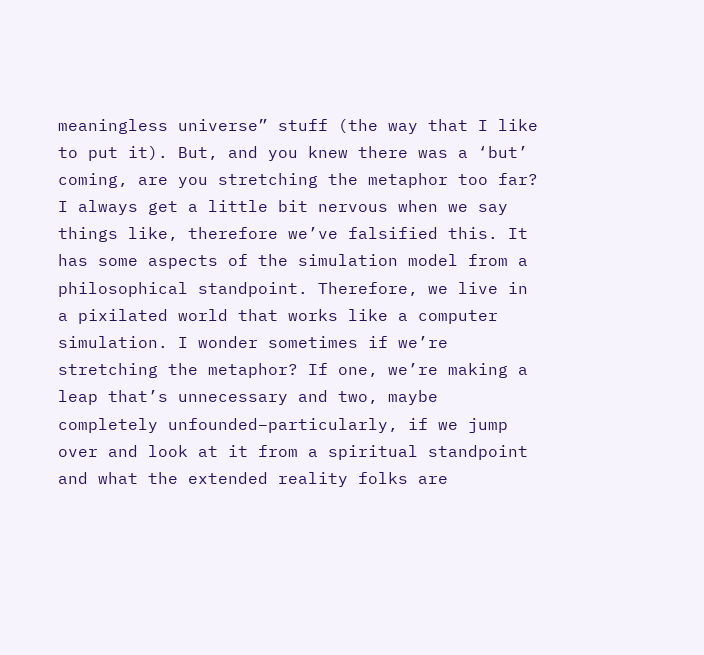meaningless universe” stuff (the way that I like to put it). But, and you knew there was a ‘but’ coming, are you stretching the metaphor too far? I always get a little bit nervous when we say things like, therefore we’ve falsified this. It has some aspects of the simulation model from a philosophical standpoint. Therefore, we live in a pixilated world that works like a computer simulation. I wonder sometimes if we’re stretching the metaphor? If one, we’re making a leap that’s unnecessary and two, maybe completely unfounded–particularly, if we jump over and look at it from a spiritual standpoint and what the extended reality folks are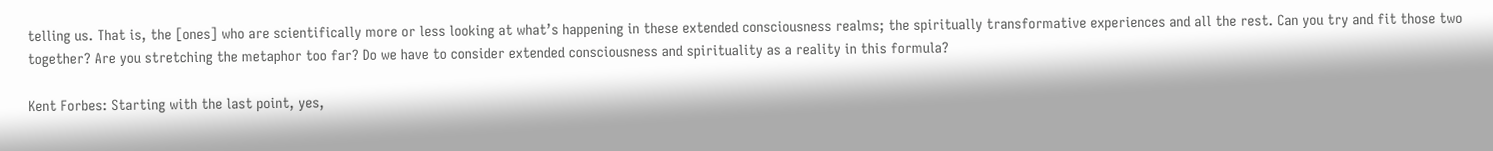telling us. That is, the [ones] who are scientifically more or less looking at what’s happening in these extended consciousness realms; the spiritually transformative experiences and all the rest. Can you try and fit those two together? Are you stretching the metaphor too far? Do we have to consider extended consciousness and spirituality as a reality in this formula?

Kent Forbes: Starting with the last point, yes,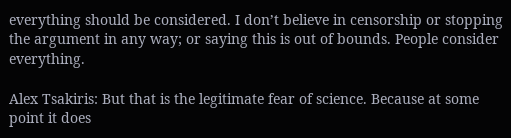everything should be considered. I don’t believe in censorship or stopping the argument in any way; or saying this is out of bounds. People consider everything.

Alex Tsakiris: But that is the legitimate fear of science. Because at some point it does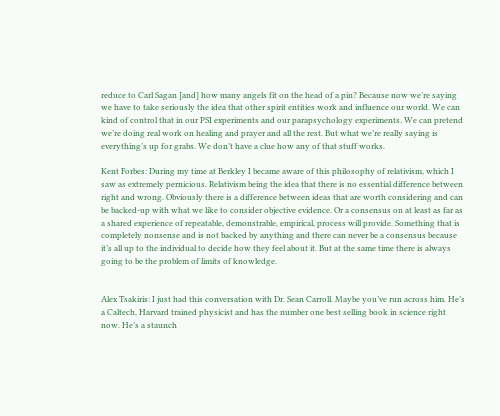reduce to Carl Sagan [and] how many angels fit on the head of a pin? Because now we’re saying we have to take seriously the idea that other spirit entities work and influence our world. We can kind of control that in our PSI experiments and our parapsychology experiments. We can pretend we’re doing real work on healing and prayer and all the rest. But what we’re really saying is everything’s up for grabs. We don’t have a clue how any of that stuff works.

Kent Forbes: During my time at Berkley I became aware of this philosophy of relativism, which I saw as extremely pernicious. Relativism being the idea that there is no essential difference between right and wrong. Obviously there is a difference between ideas that are worth considering and can be backed-up with what we like to consider objective evidence. Or a consensus on at least as far as a shared experience of repeatable, demonstrable, empirical, process will provide. Something that is completely nonsense and is not backed by anything and there can never be a consensus because it’s all up to the individual to decide how they feel about it. But at the same time there is always going to be the problem of limits of knowledge.


Alex Tsakiris: I just had this conversation with Dr. Sean Carroll. Maybe you’ve run across him. He’s a Caltech, Harvard trained physicist and has the number one best selling book in science right now. He’s a staunch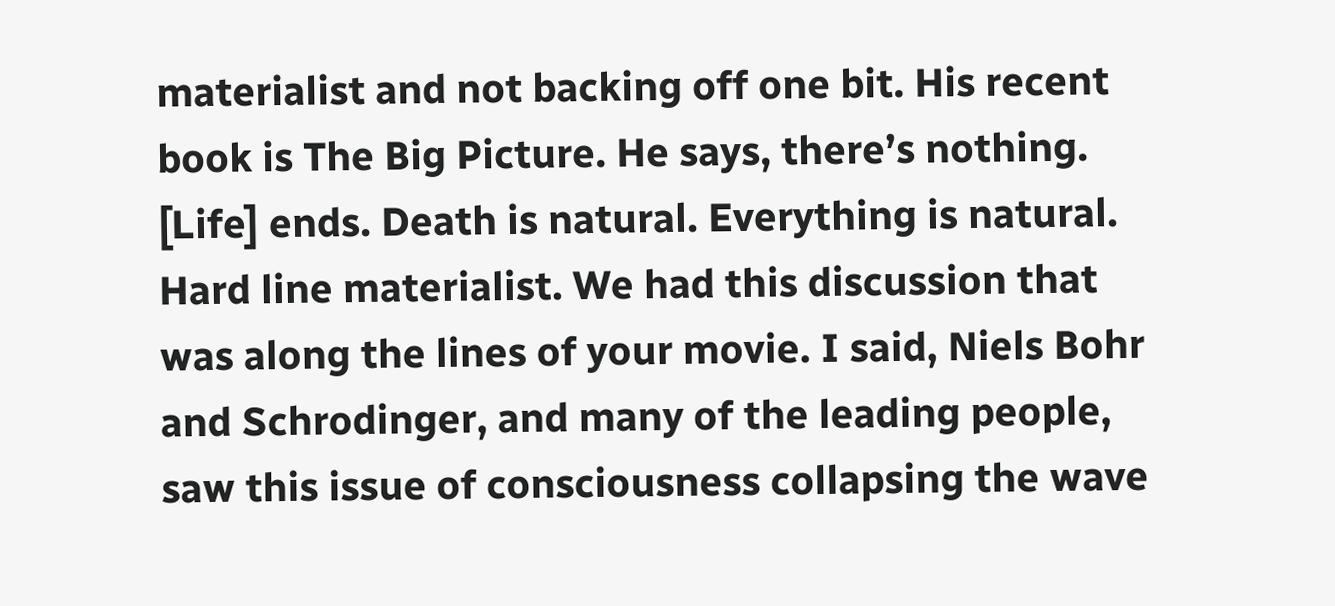materialist and not backing off one bit. His recent book is The Big Picture. He says, there’s nothing. [Life] ends. Death is natural. Everything is natural. Hard line materialist. We had this discussion that was along the lines of your movie. I said, Niels Bohr and Schrodinger, and many of the leading people, saw this issue of consciousness collapsing the wave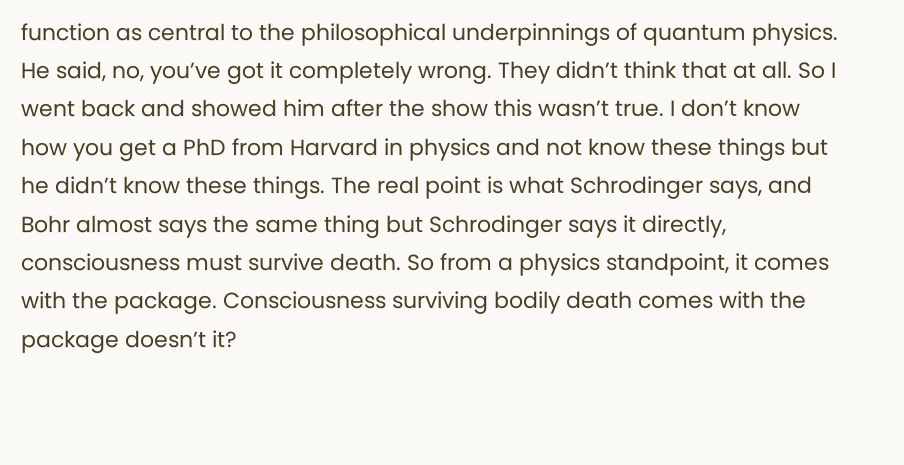function as central to the philosophical underpinnings of quantum physics. He said, no, you’ve got it completely wrong. They didn’t think that at all. So I went back and showed him after the show this wasn’t true. I don’t know how you get a PhD from Harvard in physics and not know these things but he didn’t know these things. The real point is what Schrodinger says, and Bohr almost says the same thing but Schrodinger says it directly, consciousness must survive death. So from a physics standpoint, it comes with the package. Consciousness surviving bodily death comes with the package doesn’t it?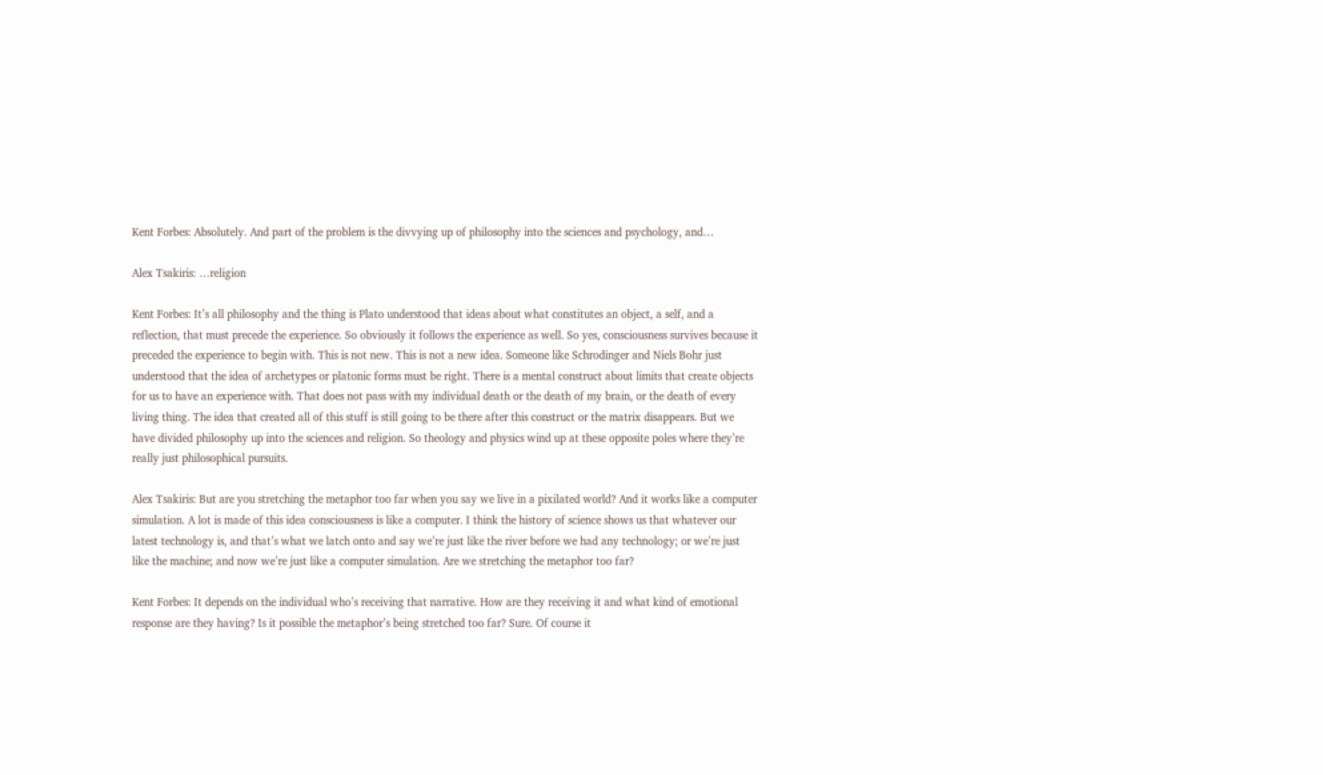Kent Forbes: Absolutely. And part of the problem is the divvying up of philosophy into the sciences and psychology, and…

Alex Tsakiris: …religion

Kent Forbes: It’s all philosophy and the thing is Plato understood that ideas about what constitutes an object, a self, and a reflection, that must precede the experience. So obviously it follows the experience as well. So yes, consciousness survives because it preceded the experience to begin with. This is not new. This is not a new idea. Someone like Schrodinger and Niels Bohr just understood that the idea of archetypes or platonic forms must be right. There is a mental construct about limits that create objects for us to have an experience with. That does not pass with my individual death or the death of my brain, or the death of every living thing. The idea that created all of this stuff is still going to be there after this construct or the matrix disappears. But we have divided philosophy up into the sciences and religion. So theology and physics wind up at these opposite poles where they’re really just philosophical pursuits.

Alex Tsakiris: But are you stretching the metaphor too far when you say we live in a pixilated world? And it works like a computer simulation. A lot is made of this idea consciousness is like a computer. I think the history of science shows us that whatever our latest technology is, and that’s what we latch onto and say we’re just like the river before we had any technology; or we’re just like the machine; and now we’re just like a computer simulation. Are we stretching the metaphor too far?

Kent Forbes: It depends on the individual who’s receiving that narrative. How are they receiving it and what kind of emotional response are they having? Is it possible the metaphor’s being stretched too far? Sure. Of course it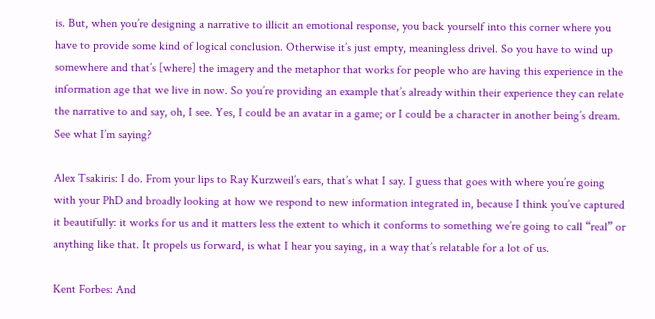is. But, when you’re designing a narrative to illicit an emotional response, you back yourself into this corner where you have to provide some kind of logical conclusion. Otherwise it’s just empty, meaningless drivel. So you have to wind up somewhere and that’s [where] the imagery and the metaphor that works for people who are having this experience in the information age that we live in now. So you’re providing an example that’s already within their experience they can relate the narrative to and say, oh, I see. Yes, I could be an avatar in a game; or I could be a character in another being’s dream. See what I’m saying?

Alex Tsakiris: I do. From your lips to Ray Kurzweil’s ears, that’s what I say. I guess that goes with where you’re going with your PhD and broadly looking at how we respond to new information integrated in, because I think you’ve captured it beautifully: it works for us and it matters less the extent to which it conforms to something we’re going to call “real” or anything like that. It propels us forward, is what I hear you saying, in a way that’s relatable for a lot of us.

Kent Forbes: And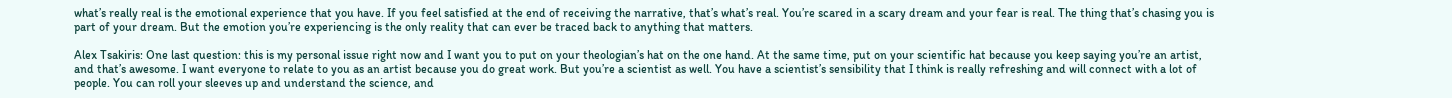what’s really real is the emotional experience that you have. If you feel satisfied at the end of receiving the narrative, that’s what’s real. You’re scared in a scary dream and your fear is real. The thing that’s chasing you is part of your dream. But the emotion you’re experiencing is the only reality that can ever be traced back to anything that matters.

Alex Tsakiris: One last question: this is my personal issue right now and I want you to put on your theologian’s hat on the one hand. At the same time, put on your scientific hat because you keep saying you’re an artist, and that’s awesome. I want everyone to relate to you as an artist because you do great work. But you’re a scientist as well. You have a scientist’s sensibility that I think is really refreshing and will connect with a lot of people. You can roll your sleeves up and understand the science, and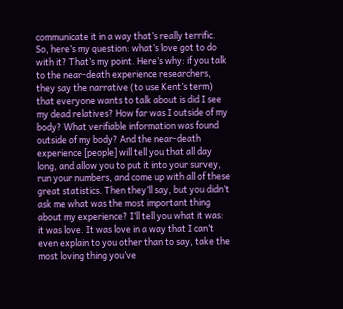communicate it in a way that’s really terrific. So, here’s my question: what’s love got to do with it? That’s my point. Here’s why: if you talk to the near-death experience researchers, they say the narrative (to use Kent’s term) that everyone wants to talk about is did I see my dead relatives? How far was I outside of my body? What verifiable information was found outside of my body? And the near-death experience [people] will tell you that all day long, and allow you to put it into your survey, run your numbers, and come up with all of these great statistics. Then they’ll say, but you didn’t ask me what was the most important thing about my experience? I’ll tell you what it was: it was love. It was love in a way that I can’t even explain to you other than to say, take the most loving thing you’ve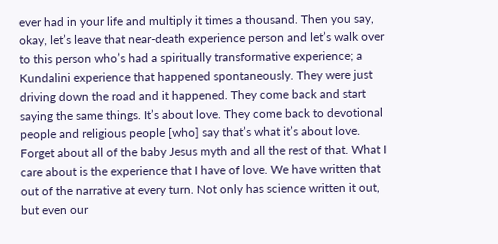ever had in your life and multiply it times a thousand. Then you say, okay, let’s leave that near-death experience person and let’s walk over to this person who’s had a spiritually transformative experience; a Kundalini experience that happened spontaneously. They were just driving down the road and it happened. They come back and start saying the same things. It’s about love. They come back to devotional people and religious people [who] say that’s what it’s about love. Forget about all of the baby Jesus myth and all the rest of that. What I care about is the experience that I have of love. We have written that out of the narrative at every turn. Not only has science written it out, but even our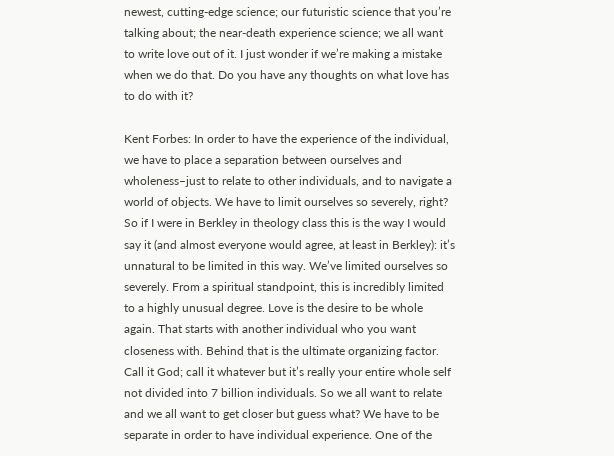newest, cutting-edge science; our futuristic science that you’re talking about; the near-death experience science; we all want to write love out of it. I just wonder if we’re making a mistake when we do that. Do you have any thoughts on what love has to do with it?

Kent Forbes: In order to have the experience of the individual, we have to place a separation between ourselves and wholeness–just to relate to other individuals, and to navigate a world of objects. We have to limit ourselves so severely, right? So if I were in Berkley in theology class this is the way I would say it (and almost everyone would agree, at least in Berkley): it’s unnatural to be limited in this way. We’ve limited ourselves so severely. From a spiritual standpoint, this is incredibly limited to a highly unusual degree. Love is the desire to be whole again. That starts with another individual who you want closeness with. Behind that is the ultimate organizing factor. Call it God; call it whatever but it’s really your entire whole self not divided into 7 billion individuals. So we all want to relate and we all want to get closer but guess what? We have to be separate in order to have individual experience. One of the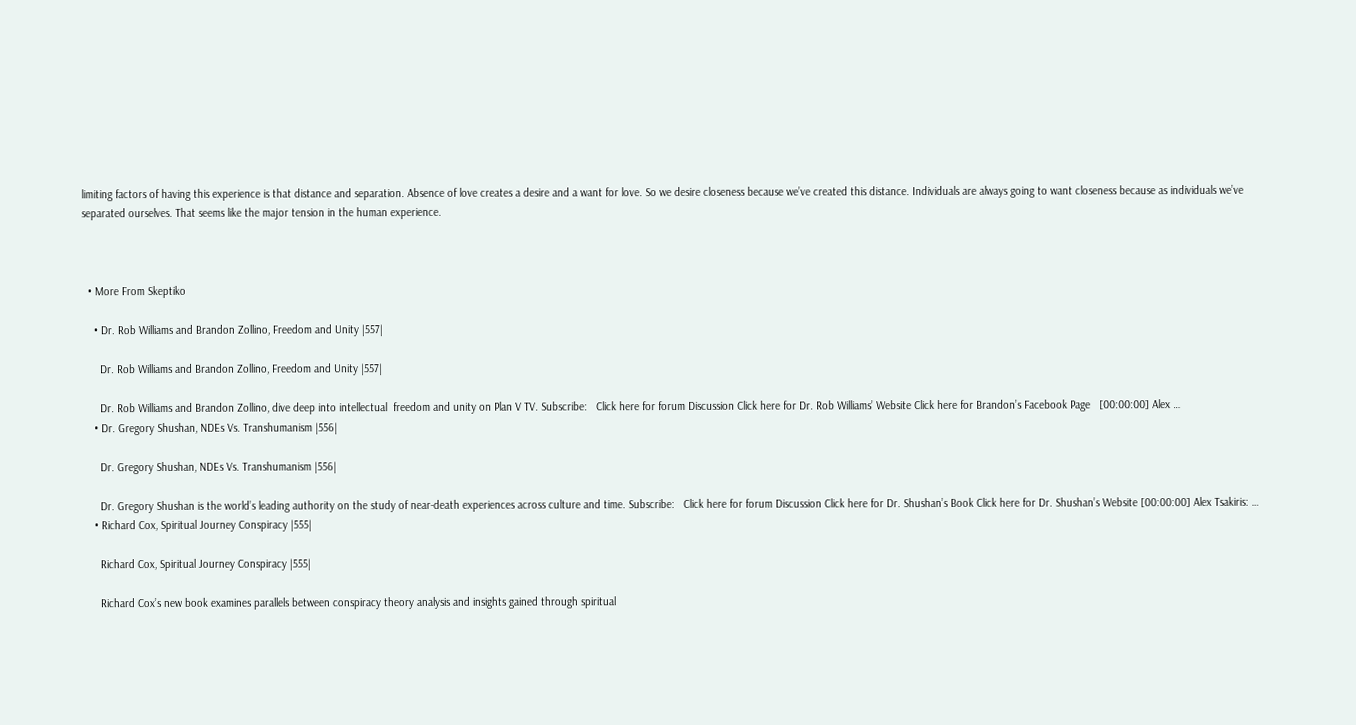limiting factors of having this experience is that distance and separation. Absence of love creates a desire and a want for love. So we desire closeness because we’ve created this distance. Individuals are always going to want closeness because as individuals we’ve separated ourselves. That seems like the major tension in the human experience.



  • More From Skeptiko

    • Dr. Rob Williams and Brandon Zollino, Freedom and Unity |557|

      Dr. Rob Williams and Brandon Zollino, Freedom and Unity |557|

      Dr. Rob Williams and Brandon Zollino, dive deep into intellectual  freedom and unity on Plan V TV. Subscribe:   Click here for forum Discussion Click here for Dr. Rob Williams’ Website Click here for Brandon’s Facebook Page   [00:00:00] Alex …
    • Dr. Gregory Shushan, NDEs Vs. Transhumanism |556|

      Dr. Gregory Shushan, NDEs Vs. Transhumanism |556|

      Dr. Gregory Shushan is the world’s leading authority on the study of near-death experiences across culture and time. Subscribe:   Click here for forum Discussion Click here for Dr. Shushan’s Book Click here for Dr. Shushan’s Website [00:00:00] Alex Tsakiris: …
    • Richard Cox, Spiritual Journey Conspiracy |555|

      Richard Cox, Spiritual Journey Conspiracy |555|

      Richard Cox’s new book examines parallels between conspiracy theory analysis and insights gained through spiritual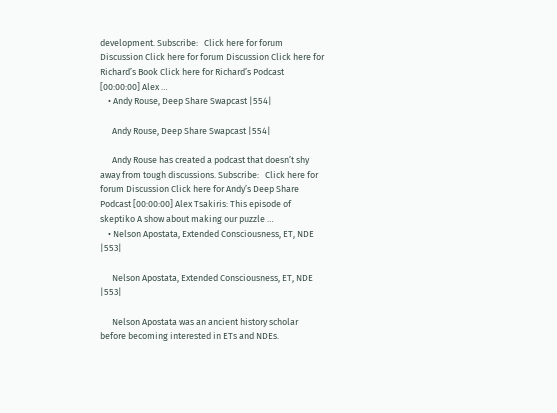development. Subscribe:   Click here for forum Discussion Click here for forum Discussion Click here for Richard’s Book Click here for Richard’s Podcast [00:00:00] Alex …
    • Andy Rouse, Deep Share Swapcast |554|

      Andy Rouse, Deep Share Swapcast |554|

      Andy Rouse has created a podcast that doesn’t shy away from tough discussions. Subscribe:   Click here for forum Discussion Click here for Andy’s Deep Share Podcast [00:00:00] Alex Tsakiris: This episode of skeptiko A show about making our puzzle …
    • Nelson Apostata, Extended Consciousness, ET, NDE |553|

      Nelson Apostata, Extended Consciousness, ET, NDE |553|

      Nelson Apostata was an ancient history scholar before becoming interested in ETs and NDEs.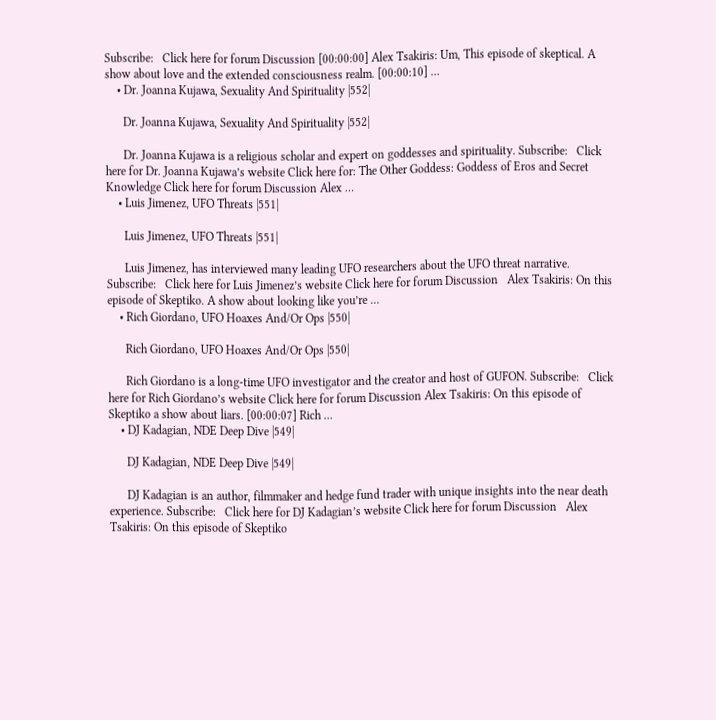Subscribe:   Click here for forum Discussion [00:00:00] Alex Tsakiris: Um, This episode of skeptical. A show about love and the extended consciousness realm. [00:00:10] …
    • Dr. Joanna Kujawa, Sexuality And Spirituality |552|

      Dr. Joanna Kujawa, Sexuality And Spirituality |552|

      Dr. Joanna Kujawa is a religious scholar and expert on goddesses and spirituality. Subscribe:   Click here for Dr. Joanna Kujawa’s website Click here for: The Other Goddess: Goddess of Eros and Secret Knowledge Click here for forum Discussion Alex …
    • Luis Jimenez, UFO Threats |551|

      Luis Jimenez, UFO Threats |551|

      Luis Jimenez, has interviewed many leading UFO researchers about the UFO threat narrative. Subscribe:   Click here for Luis Jimenez’s website Click here for forum Discussion   Alex Tsakiris: On this episode of Skeptiko. A show about looking like you’re …
    • Rich Giordano, UFO Hoaxes And/Or Ops |550|

      Rich Giordano, UFO Hoaxes And/Or Ops |550|

      Rich Giordano is a long-time UFO investigator and the creator and host of GUFON. Subscribe:   Click here for Rich Giordano’s website Click here for forum Discussion Alex Tsakiris: On this episode of Skeptiko a show about liars. [00:00:07] Rich …
    • DJ Kadagian, NDE Deep Dive |549|

      DJ Kadagian, NDE Deep Dive |549|

      DJ Kadagian is an author, filmmaker and hedge fund trader with unique insights into the near death experience. Subscribe:   Click here for DJ Kadagian’s website Click here for forum Discussion   Alex Tsakiris: On this episode of Skeptiko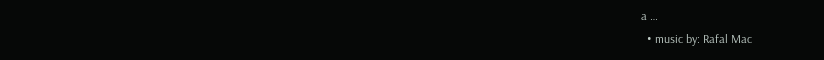a …
  • music by: Rafal Mac